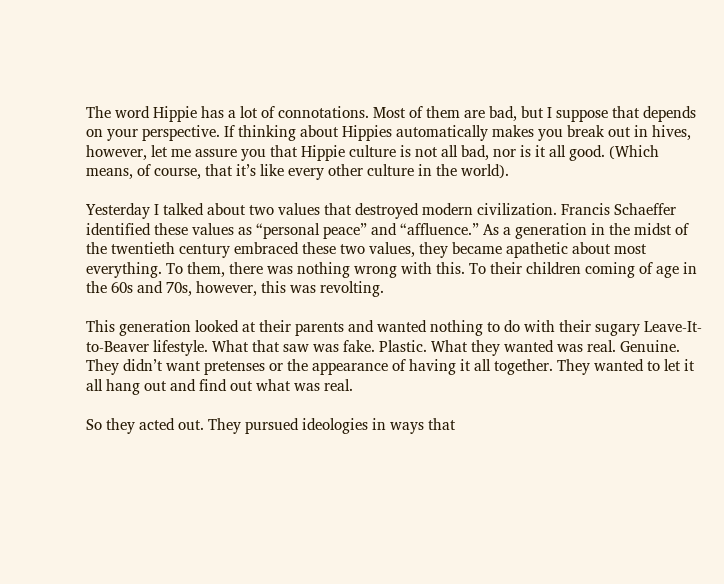The word Hippie has a lot of connotations. Most of them are bad, but I suppose that depends on your perspective. If thinking about Hippies automatically makes you break out in hives, however, let me assure you that Hippie culture is not all bad, nor is it all good. (Which means, of course, that it’s like every other culture in the world).

Yesterday I talked about two values that destroyed modern civilization. Francis Schaeffer identified these values as “personal peace” and “affluence.” As a generation in the midst of the twentieth century embraced these two values, they became apathetic about most everything. To them, there was nothing wrong with this. To their children coming of age in the 60s and 70s, however, this was revolting.

This generation looked at their parents and wanted nothing to do with their sugary Leave-It-to-Beaver lifestyle. What that saw was fake. Plastic. What they wanted was real. Genuine. They didn’t want pretenses or the appearance of having it all together. They wanted to let it all hang out and find out what was real.

So they acted out. They pursued ideologies in ways that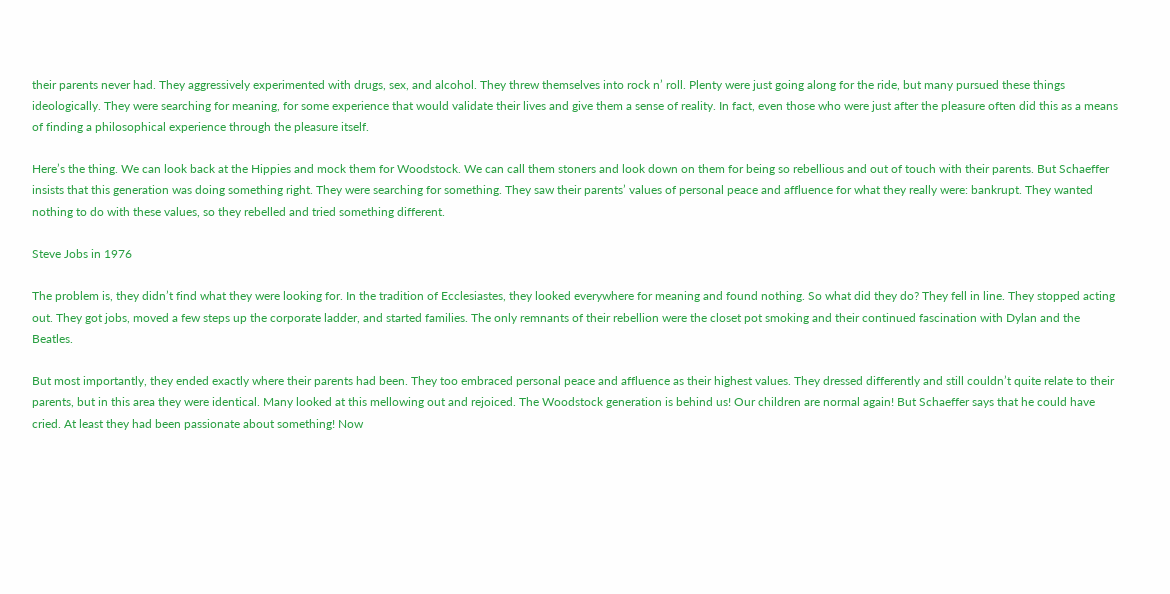their parents never had. They aggressively experimented with drugs, sex, and alcohol. They threw themselves into rock n’ roll. Plenty were just going along for the ride, but many pursued these things ideologically. They were searching for meaning, for some experience that would validate their lives and give them a sense of reality. In fact, even those who were just after the pleasure often did this as a means of finding a philosophical experience through the pleasure itself.

Here’s the thing. We can look back at the Hippies and mock them for Woodstock. We can call them stoners and look down on them for being so rebellious and out of touch with their parents. But Schaeffer insists that this generation was doing something right. They were searching for something. They saw their parents’ values of personal peace and affluence for what they really were: bankrupt. They wanted nothing to do with these values, so they rebelled and tried something different.

Steve Jobs in 1976

The problem is, they didn’t find what they were looking for. In the tradition of Ecclesiastes, they looked everywhere for meaning and found nothing. So what did they do? They fell in line. They stopped acting out. They got jobs, moved a few steps up the corporate ladder, and started families. The only remnants of their rebellion were the closet pot smoking and their continued fascination with Dylan and the Beatles.

But most importantly, they ended exactly where their parents had been. They too embraced personal peace and affluence as their highest values. They dressed differently and still couldn’t quite relate to their parents, but in this area they were identical. Many looked at this mellowing out and rejoiced. The Woodstock generation is behind us! Our children are normal again! But Schaeffer says that he could have cried. At least they had been passionate about something! Now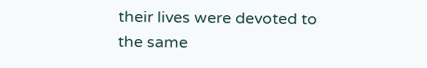their lives were devoted to the same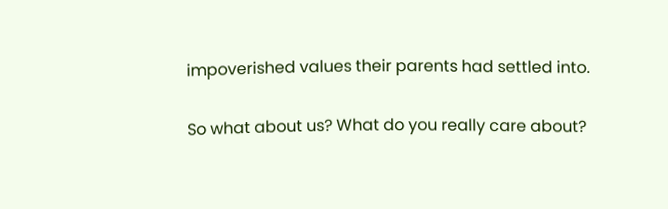impoverished values their parents had settled into.

So what about us? What do you really care about?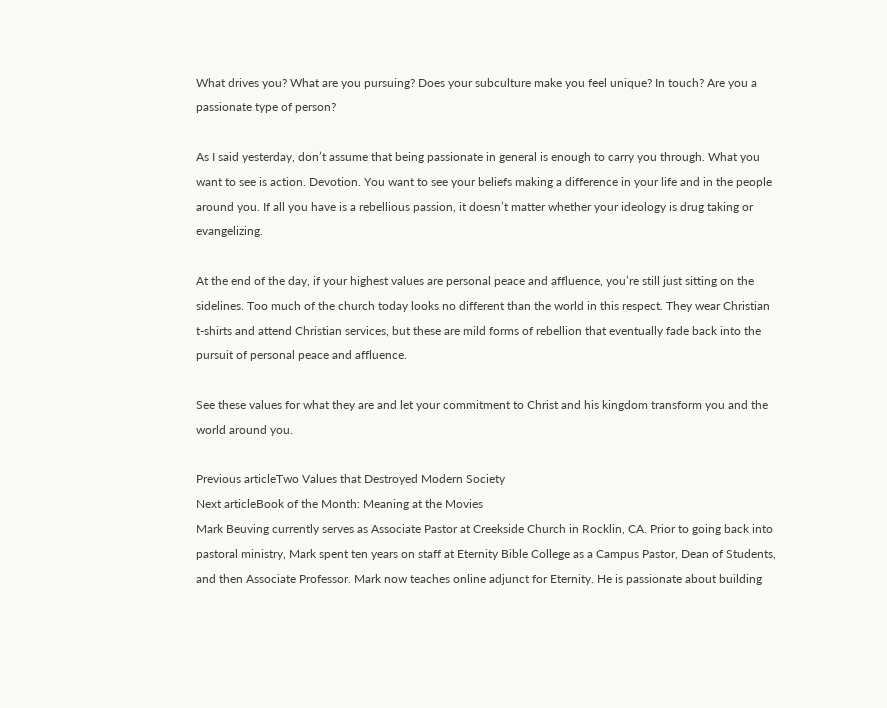What drives you? What are you pursuing? Does your subculture make you feel unique? In touch? Are you a passionate type of person?

As I said yesterday, don’t assume that being passionate in general is enough to carry you through. What you want to see is action. Devotion. You want to see your beliefs making a difference in your life and in the people around you. If all you have is a rebellious passion, it doesn’t matter whether your ideology is drug taking or evangelizing.

At the end of the day, if your highest values are personal peace and affluence, you’re still just sitting on the sidelines. Too much of the church today looks no different than the world in this respect. They wear Christian t-shirts and attend Christian services, but these are mild forms of rebellion that eventually fade back into the pursuit of personal peace and affluence.

See these values for what they are and let your commitment to Christ and his kingdom transform you and the world around you.

Previous articleTwo Values that Destroyed Modern Society
Next articleBook of the Month: Meaning at the Movies
Mark Beuving currently serves as Associate Pastor at Creekside Church in Rocklin, CA. Prior to going back into pastoral ministry, Mark spent ten years on staff at Eternity Bible College as a Campus Pastor, Dean of Students, and then Associate Professor. Mark now teaches online adjunct for Eternity. He is passionate about building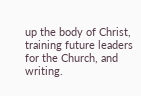up the body of Christ, training future leaders for the Church, and writing.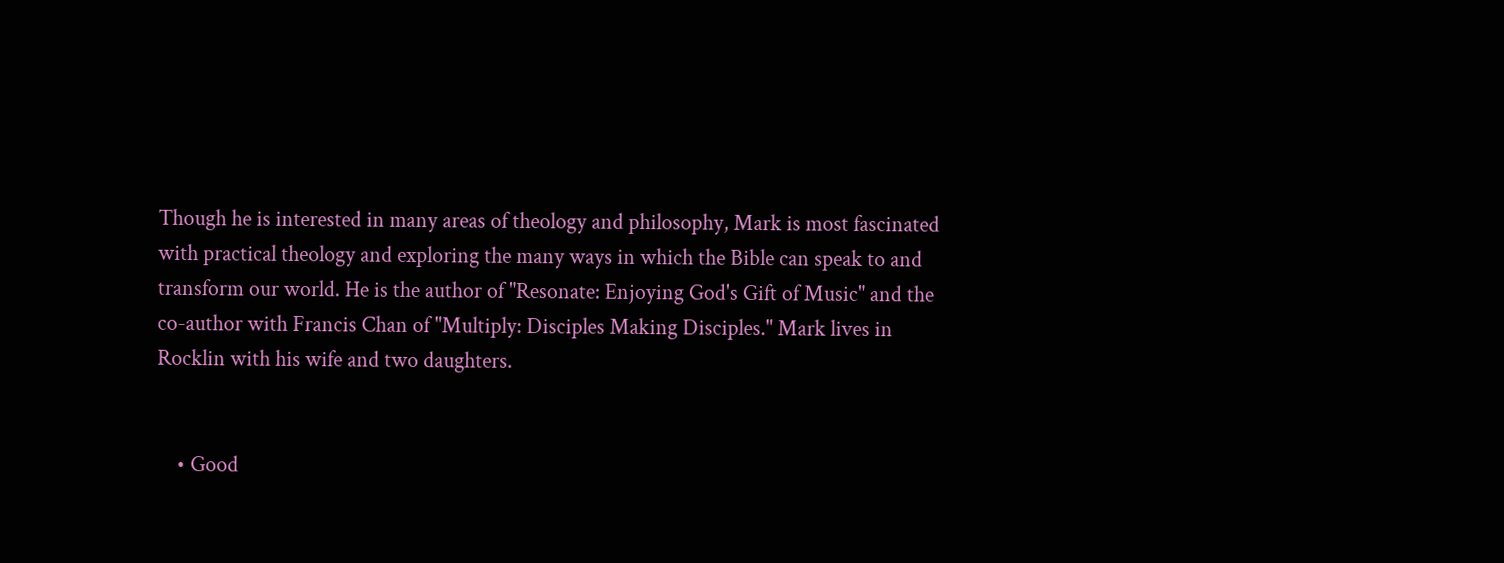Though he is interested in many areas of theology and philosophy, Mark is most fascinated with practical theology and exploring the many ways in which the Bible can speak to and transform our world. He is the author of "Resonate: Enjoying God's Gift of Music" and the co-author with Francis Chan of "Multiply: Disciples Making Disciples." Mark lives in Rocklin with his wife and two daughters.


    • Good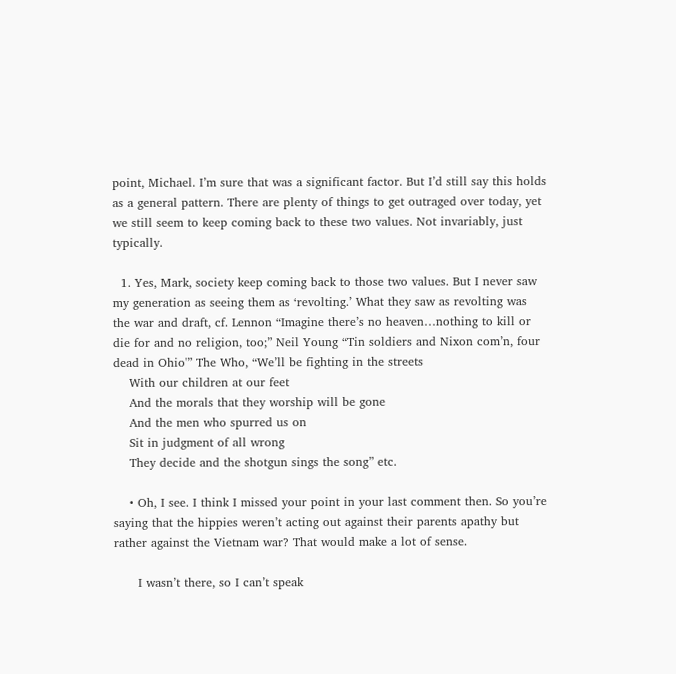point, Michael. I’m sure that was a significant factor. But I’d still say this holds as a general pattern. There are plenty of things to get outraged over today, yet we still seem to keep coming back to these two values. Not invariably, just typically.

  1. Yes, Mark, society keep coming back to those two values. But I never saw my generation as seeing them as ‘revolting.’ What they saw as revolting was the war and draft, cf. Lennon “Imagine there’s no heaven…nothing to kill or die for and no religion, too;” Neil Young “Tin soldiers and Nixon com’n, four dead in Ohio'” The Who, “We’ll be fighting in the streets
    With our children at our feet
    And the morals that they worship will be gone
    And the men who spurred us on
    Sit in judgment of all wrong
    They decide and the shotgun sings the song” etc.

    • Oh, I see. I think I missed your point in your last comment then. So you’re saying that the hippies weren’t acting out against their parents apathy but rather against the Vietnam war? That would make a lot of sense.

      I wasn’t there, so I can’t speak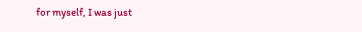for myself, I was just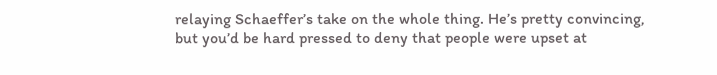relaying Schaeffer’s take on the whole thing. He’s pretty convincing, but you’d be hard pressed to deny that people were upset at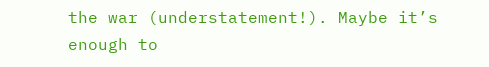the war (understatement!). Maybe it’s enough to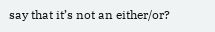say that it’s not an either/or?